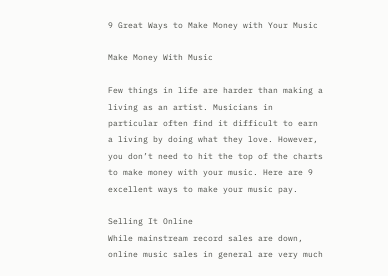9 Great Ways to Make Money with Your Music

Make Money With Music

Few things in life are harder than making a living as an artist. Musicians in particular often find it difficult to earn a living by doing what they love. However, you don’t need to hit the top of the charts to make money with your music. Here are 9 excellent ways to make your music pay.

Selling It Online
While mainstream record sales are down, online music sales in general are very much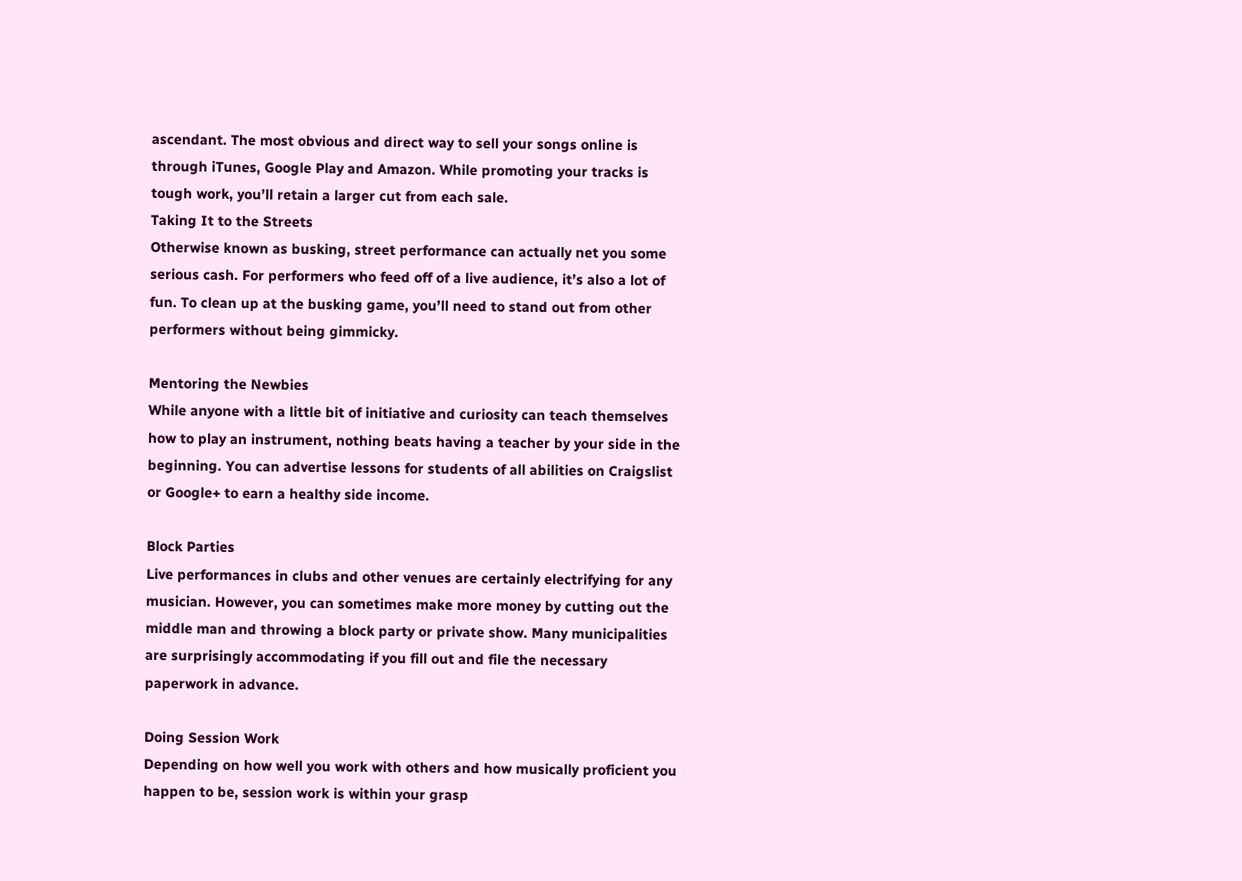ascendant. The most obvious and direct way to sell your songs online is through iTunes, Google Play and Amazon. While promoting your tracks is tough work, you’ll retain a larger cut from each sale.
Taking It to the Streets
Otherwise known as busking, street performance can actually net you some serious cash. For performers who feed off of a live audience, it’s also a lot of fun. To clean up at the busking game, you’ll need to stand out from other performers without being gimmicky.

Mentoring the Newbies
While anyone with a little bit of initiative and curiosity can teach themselves how to play an instrument, nothing beats having a teacher by your side in the beginning. You can advertise lessons for students of all abilities on Craigslist or Google+ to earn a healthy side income.

Block Parties
Live performances in clubs and other venues are certainly electrifying for any musician. However, you can sometimes make more money by cutting out the middle man and throwing a block party or private show. Many municipalities are surprisingly accommodating if you fill out and file the necessary paperwork in advance.

Doing Session Work
Depending on how well you work with others and how musically proficient you happen to be, session work is within your grasp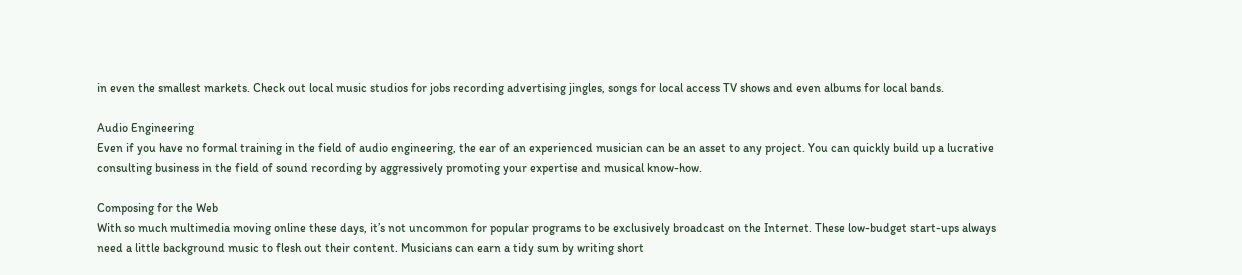in even the smallest markets. Check out local music studios for jobs recording advertising jingles, songs for local access TV shows and even albums for local bands.

Audio Engineering
Even if you have no formal training in the field of audio engineering, the ear of an experienced musician can be an asset to any project. You can quickly build up a lucrative consulting business in the field of sound recording by aggressively promoting your expertise and musical know-how.

Composing for the Web
With so much multimedia moving online these days, it’s not uncommon for popular programs to be exclusively broadcast on the Internet. These low-budget start-ups always need a little background music to flesh out their content. Musicians can earn a tidy sum by writing short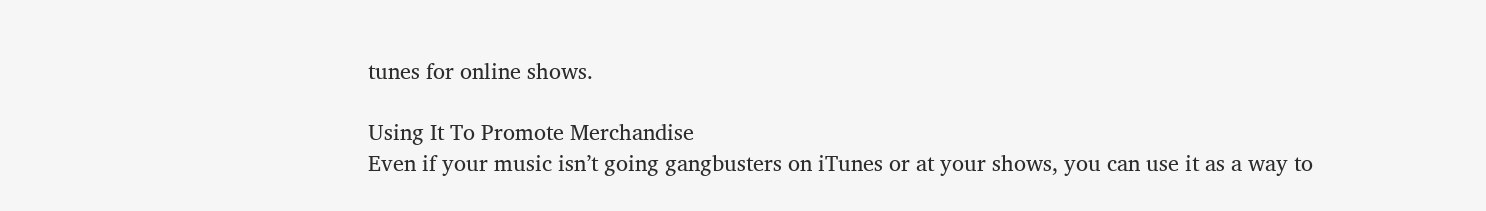tunes for online shows.

Using It To Promote Merchandise
Even if your music isn’t going gangbusters on iTunes or at your shows, you can use it as a way to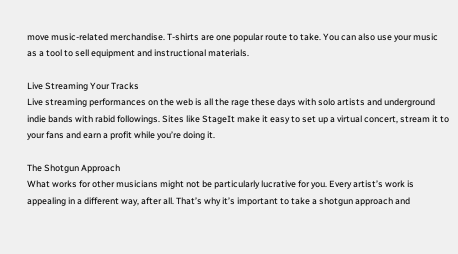move music-related merchandise. T-shirts are one popular route to take. You can also use your music as a tool to sell equipment and instructional materials.

Live Streaming Your Tracks
Live streaming performances on the web is all the rage these days with solo artists and underground indie bands with rabid followings. Sites like StageIt make it easy to set up a virtual concert, stream it to your fans and earn a profit while you’re doing it.

The Shotgun Approach
What works for other musicians might not be particularly lucrative for you. Every artist’s work is appealing in a different way, after all. That’s why it’s important to take a shotgun approach and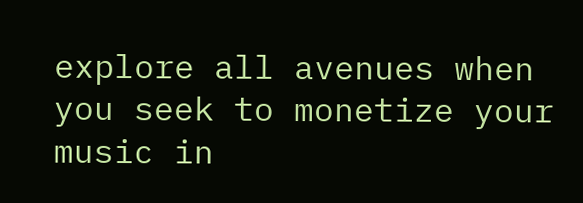explore all avenues when you seek to monetize your music in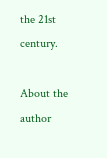the 21st century.

About the author